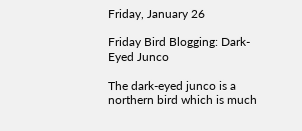Friday, January 26

Friday Bird Blogging: Dark-Eyed Junco

The dark-eyed junco is a northern bird which is much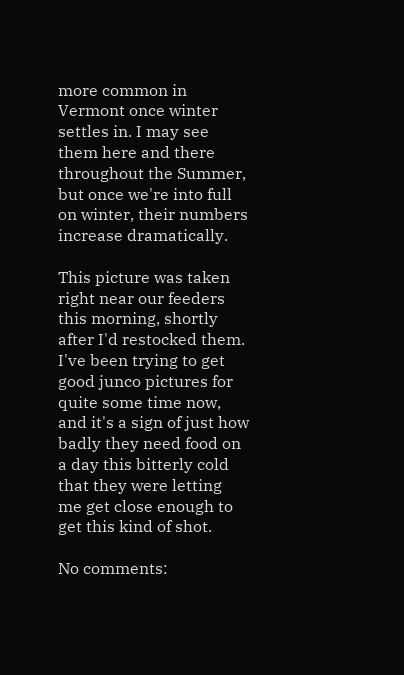more common in Vermont once winter settles in. I may see them here and there throughout the Summer, but once we're into full on winter, their numbers increase dramatically.

This picture was taken right near our feeders this morning, shortly after I'd restocked them. I've been trying to get good junco pictures for quite some time now, and it's a sign of just how badly they need food on a day this bitterly cold that they were letting me get close enough to get this kind of shot.

No comments: